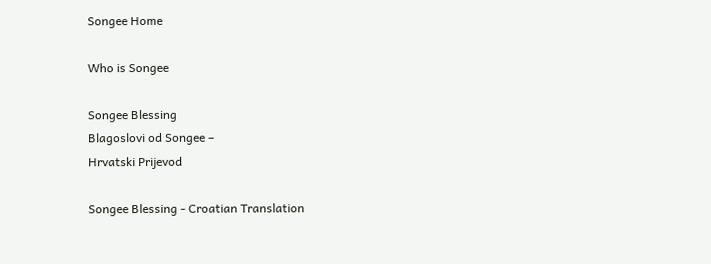Songee Home

Who is Songee

Songee Blessing
Blagoslovi od Songee –
Hrvatski Prijevod

Songee Blessing - Croatian Translation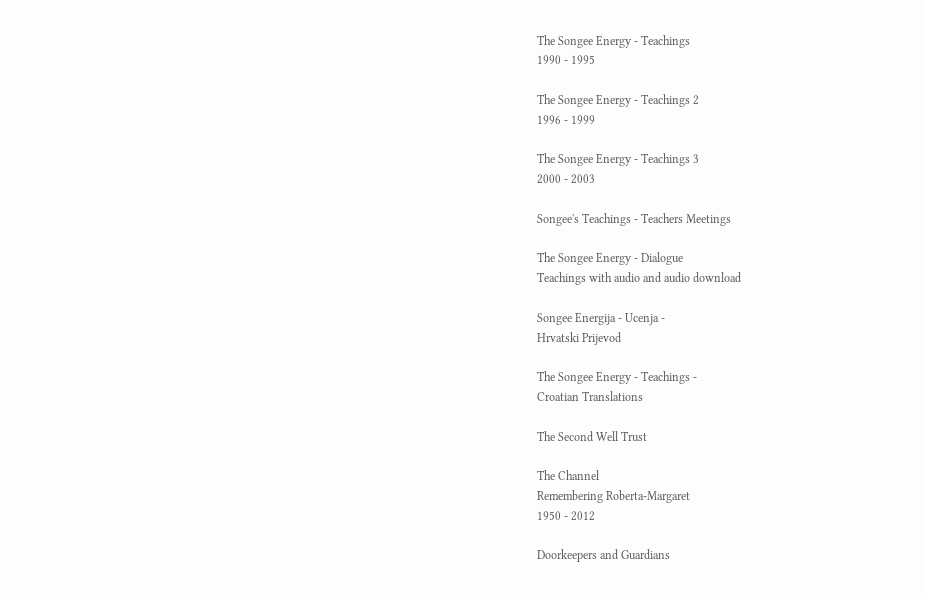The Songee Energy - Teachings
1990 - 1995

The Songee Energy - Teachings 2
1996 - 1999

The Songee Energy - Teachings 3
2000 - 2003

Songee's Teachings - Teachers Meetings

The Songee Energy - Dialogue
Teachings with audio and audio download

Songee Energija - Ucenja -
Hrvatski Prijevod

The Songee Energy - Teachings -
Croatian Translations

The Second Well Trust

The Channel
Remembering Roberta-Margaret
1950 - 2012

Doorkeepers and Guardians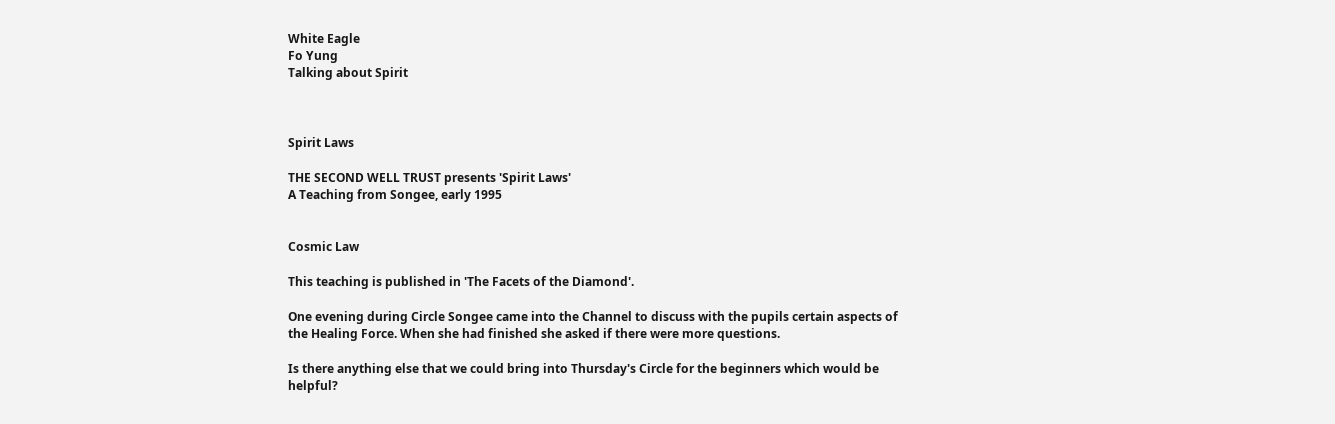White Eagle
Fo Yung
Talking about Spirit



Spirit Laws

THE SECOND WELL TRUST presents 'Spirit Laws'
A Teaching from Songee, early 1995


Cosmic Law

This teaching is published in 'The Facets of the Diamond'.

One evening during Circle Songee came into the Channel to discuss with the pupils certain aspects of the Healing Force. When she had finished she asked if there were more questions.

Is there anything else that we could bring into Thursday's Circle for the beginners which would be helpful?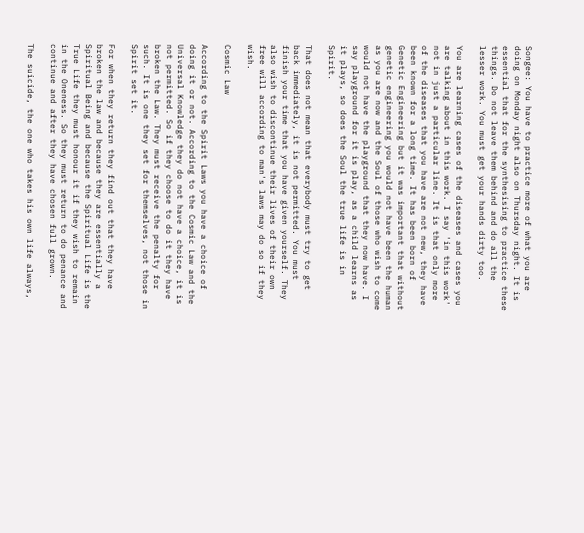Songee: You have to practice more of what you are doing on Monday night also on Thursday night. It is essential that for the synthesising to practice these things. Do not leave them behind and do all the lesser work. You must get your hands dirty too.

You are learning cases of the diseases and cases you are talking about in this work. I say 'in this work' not in just a particular line. It is that only more of the diseases that you have are not new, they have been known for a long time. It has been born of Genetic Engineering but it was important that without genetic engineering you would not have been the human as you are now and the Soul of those who wish to come would not have the playground that they now have. I say playground for it is play, as a child learns as it plays, so does the Soul the true life is in Spirit.

That does not mean that everybody must try to get back immediately, it is not permitted. You must finish your time that you have given yourself. They also wish to discontinue their lives of their own free will according to man's laws may do so if they wish.

Cosmic Law

According to the Spirit Laws you have a choice of doing it or not. According to the Cosmic Law and the Universal Knowledge they do not have a choice, it is not permitted. So if they choose to do it they have broken the Law. They must receive the penalty for such. It is one they set for themselves, not those in Spirit set it.

For when they return they find out that they have broken the law and because they are essentially a Spiritual Being and because the Spiritual Life is the True Life they must honour it if they wish to remain in the Oneness. So they must return to do penance and continue and after they have chosen full grown.

The suicide, the one who takes his own life always,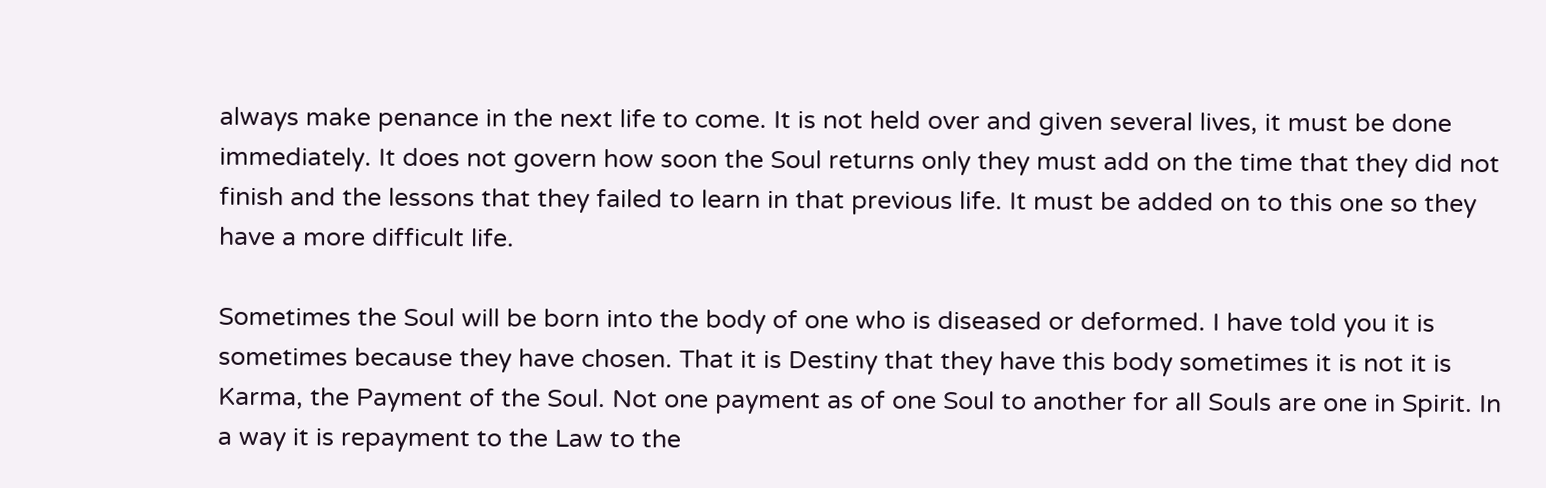always make penance in the next life to come. It is not held over and given several lives, it must be done immediately. It does not govern how soon the Soul returns only they must add on the time that they did not finish and the lessons that they failed to learn in that previous life. It must be added on to this one so they have a more difficult life.

Sometimes the Soul will be born into the body of one who is diseased or deformed. I have told you it is sometimes because they have chosen. That it is Destiny that they have this body sometimes it is not it is Karma, the Payment of the Soul. Not one payment as of one Soul to another for all Souls are one in Spirit. In a way it is repayment to the Law to the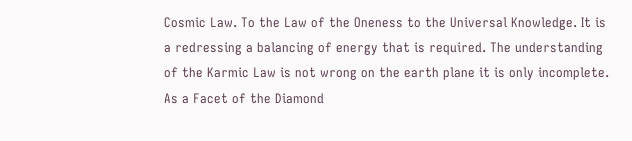Cosmic Law. To the Law of the Oneness to the Universal Knowledge. It is a redressing a balancing of energy that is required. The understanding of the Karmic Law is not wrong on the earth plane it is only incomplete. As a Facet of the Diamond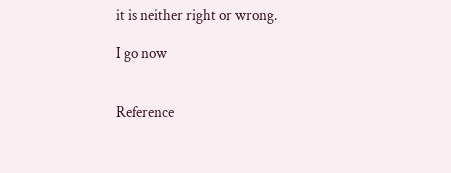it is neither right or wrong.

I go now


Reference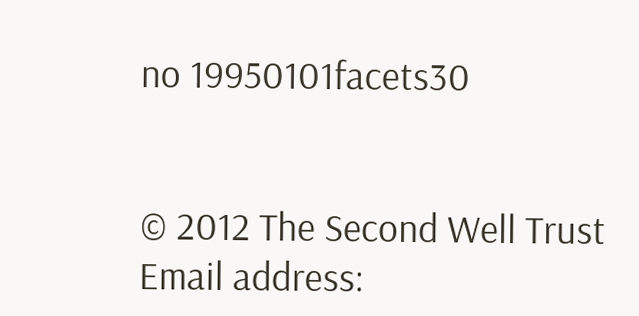no 19950101facets30


© 2012 The Second Well Trust
Email address: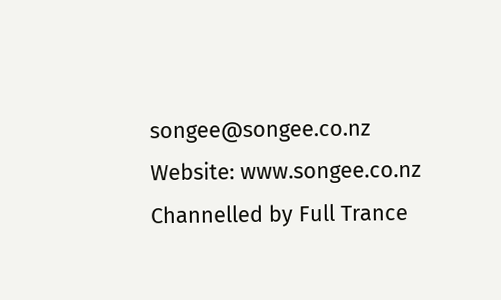songee@songee.co.nz
Website: www.songee.co.nz
Channelled by Full Trance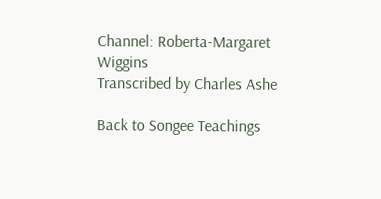Channel: Roberta-Margaret Wiggins
Transcribed by Charles Ashe

Back to Songee Teachings